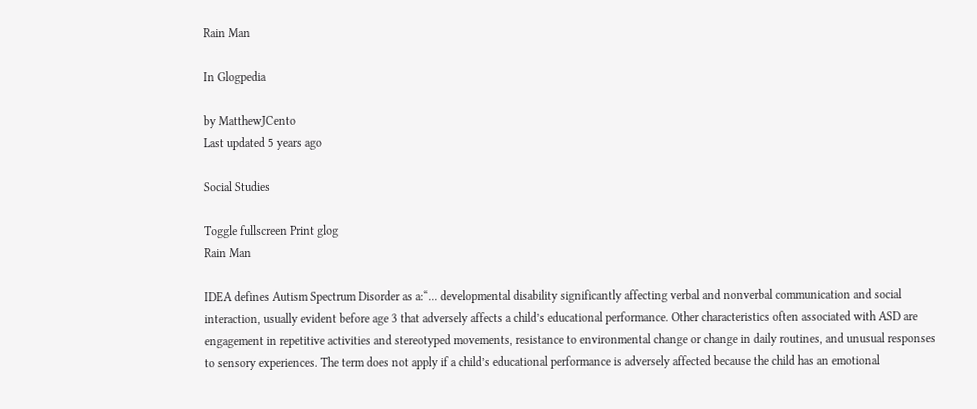Rain Man

In Glogpedia

by MatthewJCento
Last updated 5 years ago

Social Studies

Toggle fullscreen Print glog
Rain Man

IDEA defines Autism Spectrum Disorder as a:“... developmental disability significantly affecting verbal and nonverbal communication and social interaction, usually evident before age 3 that adversely affects a child’s educational performance. Other characteristics often associated with ASD are engagement in repetitive activities and stereotyped movements, resistance to environmental change or change in daily routines, and unusual responses to sensory experiences. The term does not apply if a child’s educational performance is adversely affected because the child has an emotional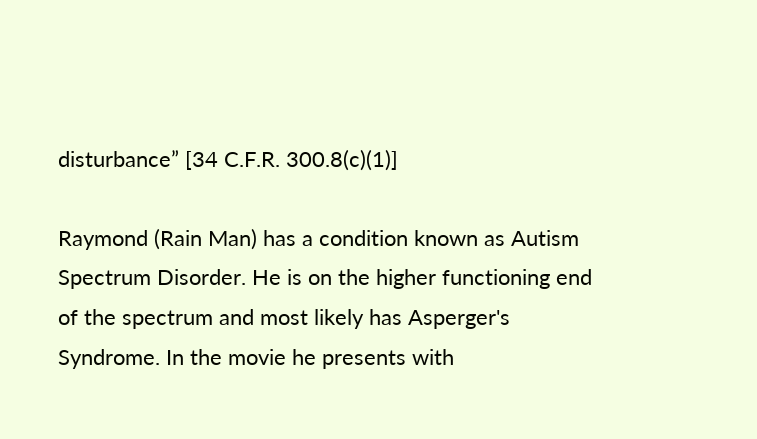disturbance” [34 C.F.R. 300.8(c)(1)]

Raymond (Rain Man) has a condition known as Autism Spectrum Disorder. He is on the higher functioning end of the spectrum and most likely has Asperger's Syndrome. In the movie he presents with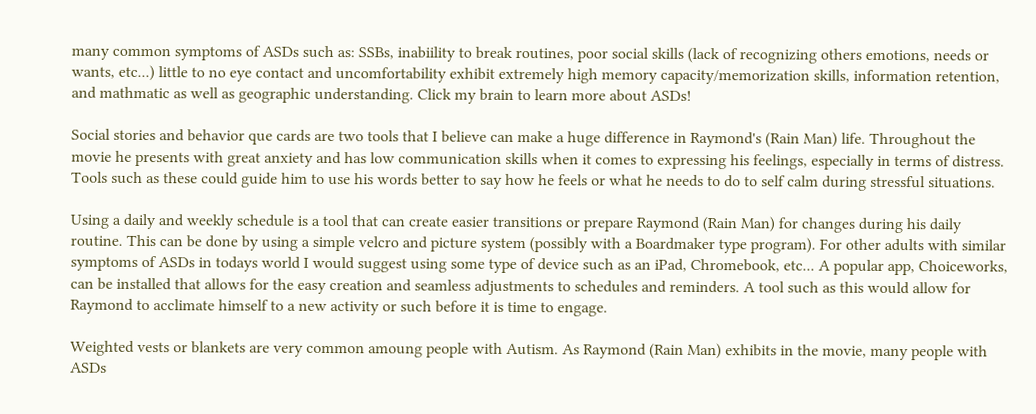many common symptoms of ASDs such as: SSBs, inabiility to break routines, poor social skills (lack of recognizing others emotions, needs or wants, etc...) little to no eye contact and uncomfortability exhibit extremely high memory capacity/memorization skills, information retention, and mathmatic as well as geographic understanding. Click my brain to learn more about ASDs!

Social stories and behavior que cards are two tools that I believe can make a huge difference in Raymond's (Rain Man) life. Throughout the movie he presents with great anxiety and has low communication skills when it comes to expressing his feelings, especially in terms of distress. Tools such as these could guide him to use his words better to say how he feels or what he needs to do to self calm during stressful situations.

Using a daily and weekly schedule is a tool that can create easier transitions or prepare Raymond (Rain Man) for changes during his daily routine. This can be done by using a simple velcro and picture system (possibly with a Boardmaker type program). For other adults with similar symptoms of ASDs in todays world I would suggest using some type of device such as an iPad, Chromebook, etc... A popular app, Choiceworks, can be installed that allows for the easy creation and seamless adjustments to schedules and reminders. A tool such as this would allow for Raymond to acclimate himself to a new activity or such before it is time to engage.

Weighted vests or blankets are very common amoung people with Autism. As Raymond (Rain Man) exhibits in the movie, many people with ASDs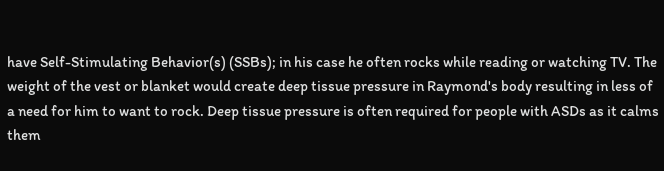have Self-Stimulating Behavior(s) (SSBs); in his case he often rocks while reading or watching TV. The weight of the vest or blanket would create deep tissue pressure in Raymond's body resulting in less of a need for him to want to rock. Deep tissue pressure is often required for people with ASDs as it calms them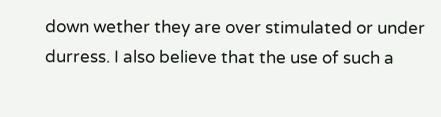down wether they are over stimulated or under durress. I also believe that the use of such a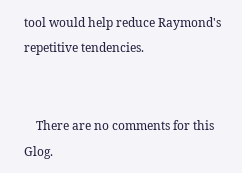tool would help reduce Raymond's repetitive tendencies.


    There are no comments for this Glog.